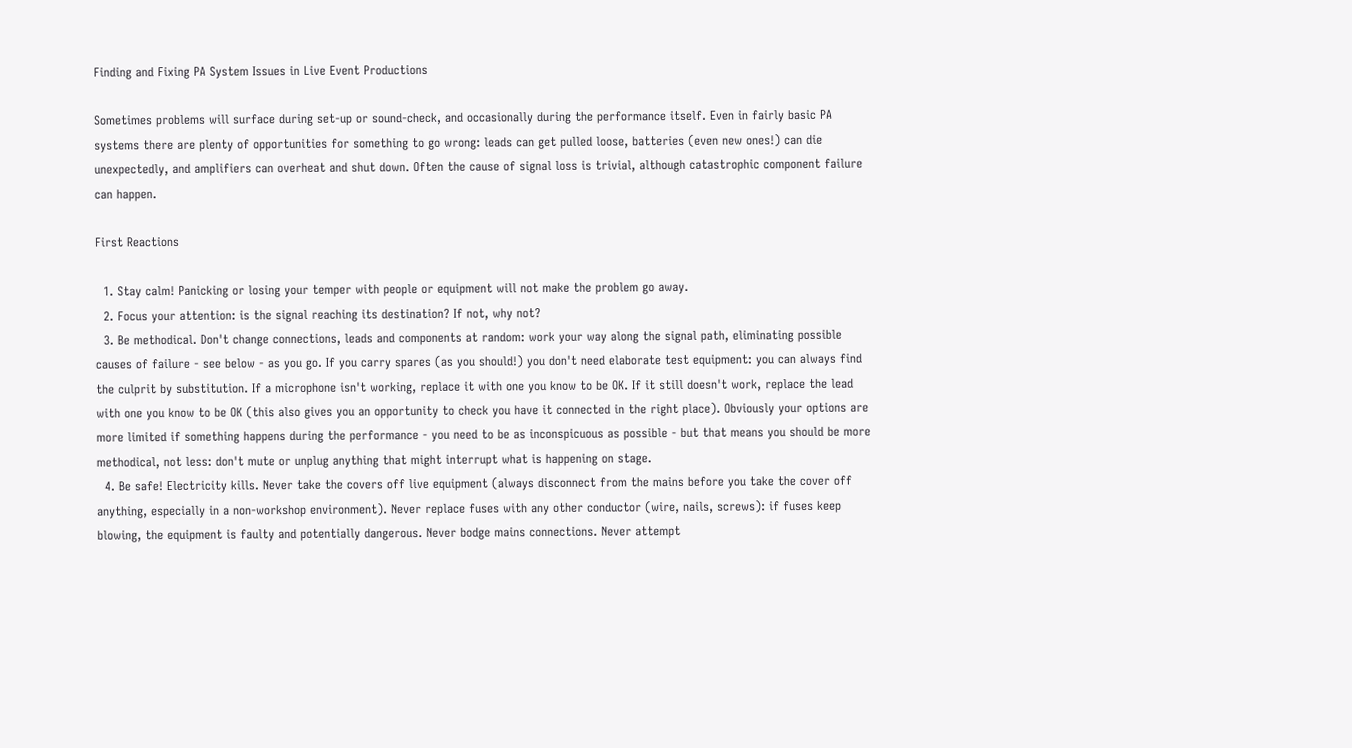Finding and Fixing PA System Issues in Live Event Productions

Sometimes problems will surface during set-up or sound-check, and occasionally during the performance itself. Even in fairly basic PA systems there are plenty of opportunities for something to go wrong: leads can get pulled loose, batteries (even new ones!) can die unexpectedly, and amplifiers can overheat and shut down. Often the cause of signal loss is trivial, although catastrophic component failure can happen.

First Reactions

  1. Stay calm! Panicking or losing your temper with people or equipment will not make the problem go away.
  2. Focus your attention: is the signal reaching its destination? If not, why not?
  3. Be methodical. Don't change connections, leads and components at random: work your way along the signal path, eliminating possible causes of failure - see below - as you go. If you carry spares (as you should!) you don't need elaborate test equipment: you can always find the culprit by substitution. If a microphone isn't working, replace it with one you know to be OK. If it still doesn't work, replace the lead with one you know to be OK (this also gives you an opportunity to check you have it connected in the right place). Obviously your options are more limited if something happens during the performance - you need to be as inconspicuous as possible - but that means you should be more methodical, not less: don't mute or unplug anything that might interrupt what is happening on stage.
  4. Be safe! Electricity kills. Never take the covers off live equipment (always disconnect from the mains before you take the cover off anything, especially in a non-workshop environment). Never replace fuses with any other conductor (wire, nails, screws): if fuses keep blowing, the equipment is faulty and potentially dangerous. Never bodge mains connections. Never attempt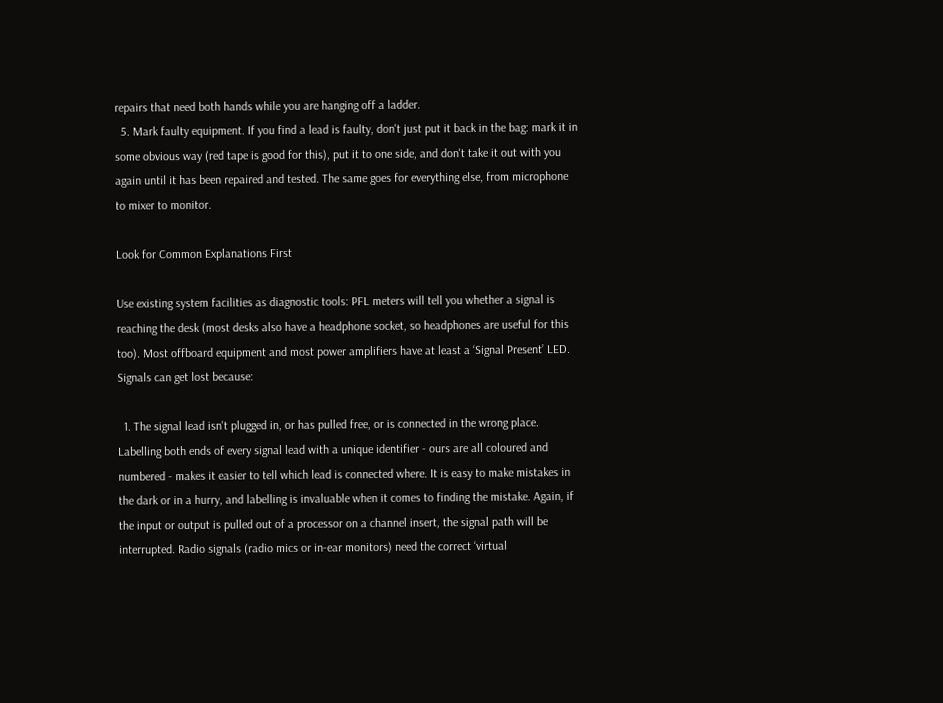repairs that need both hands while you are hanging off a ladder.
  5. Mark faulty equipment. If you find a lead is faulty, don't just put it back in the bag: mark it in some obvious way (red tape is good for this), put it to one side, and don't take it out with you again until it has been repaired and tested. The same goes for everything else, from microphone to mixer to monitor.

Look for Common Explanations First

Use existing system facilities as diagnostic tools: PFL meters will tell you whether a signal is reaching the desk (most desks also have a headphone socket, so headphones are useful for this too). Most offboard equipment and most power amplifiers have at least a ‘Signal Present’ LED. Signals can get lost because:

  1. The signal lead isn't plugged in, or has pulled free, or is connected in the wrong place. Labelling both ends of every signal lead with a unique identifier - ours are all coloured and numbered - makes it easier to tell which lead is connected where. It is easy to make mistakes in the dark or in a hurry, and labelling is invaluable when it comes to finding the mistake. Again, if the input or output is pulled out of a processor on a channel insert, the signal path will be interrupted. Radio signals (radio mics or in-ear monitors) need the correct ‘virtual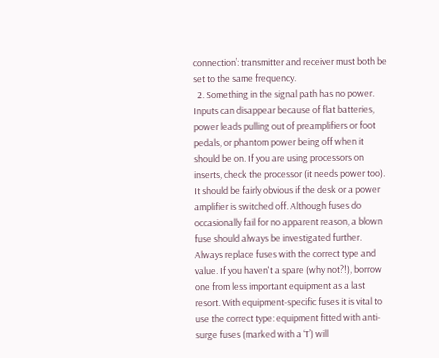connection’: transmitter and receiver must both be set to the same frequency.
  2. Something in the signal path has no power. Inputs can disappear because of flat batteries, power leads pulling out of preamplifiers or foot pedals, or phantom power being off when it should be on. If you are using processors on inserts, check the processor (it needs power too). It should be fairly obvious if the desk or a power amplifier is switched off. Although fuses do occasionally fail for no apparent reason, a blown fuse should always be investigated further. Always replace fuses with the correct type and value. If you haven't a spare (why not?!), borrow one from less important equipment as a last resort. With equipment-specific fuses it is vital to use the correct type: equipment fitted with anti-surge fuses (marked with a ‘T’) will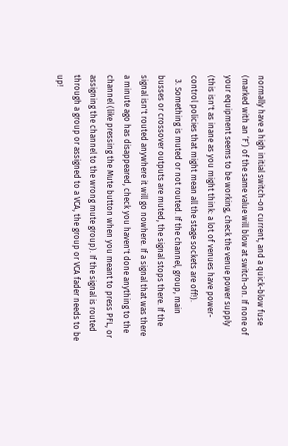normally have a high initial switch-on current, and a quick-blow fuse (marked with an ‘F’) of the same value will blow at switch-on. If none of your equipment seems to be working, check the venue power supply (this isn't as inane as you might think: a lot of venues have power-control policies that might mean all the stage sockets are off!).
  3. Something is muted or not routed. If the channel, group, main busses or crossover outputs are muted, the signal stops there. If the signal isn't routed anywhere it will go nowhere. If a signal that was there a minute ago has disappeared, check you haven't done anything to the channel (like pressing the Mute button when you meant to press PFL, or assigning the channel to the wrong mute group). If the signal is routed through a group or assigned to a VCA, the group or VCA fader needs to be up!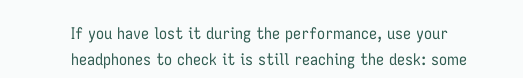If you have lost it during the performance, use your headphones to check it is still reaching the desk: some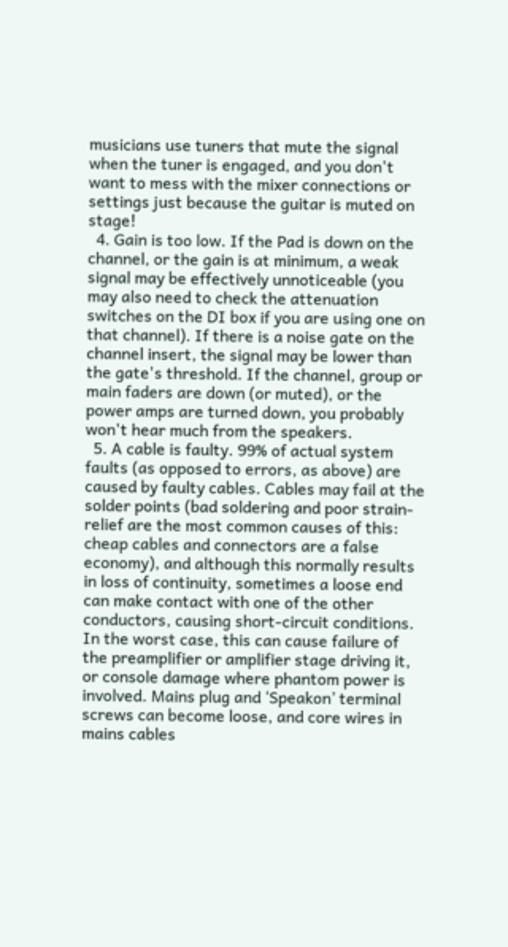musicians use tuners that mute the signal when the tuner is engaged, and you don't want to mess with the mixer connections or settings just because the guitar is muted on stage!
  4. Gain is too low. If the Pad is down on the channel, or the gain is at minimum, a weak signal may be effectively unnoticeable (you may also need to check the attenuation switches on the DI box if you are using one on that channel). If there is a noise gate on the channel insert, the signal may be lower than the gate's threshold. If the channel, group or main faders are down (or muted), or the power amps are turned down, you probably won't hear much from the speakers.
  5. A cable is faulty. 99% of actual system faults (as opposed to errors, as above) are caused by faulty cables. Cables may fail at the solder points (bad soldering and poor strain-relief are the most common causes of this: cheap cables and connectors are a false economy), and although this normally results in loss of continuity, sometimes a loose end can make contact with one of the other conductors, causing short-circuit conditions. In the worst case, this can cause failure of the preamplifier or amplifier stage driving it, or console damage where phantom power is involved. Mains plug and ‘Speakon’ terminal screws can become loose, and core wires in mains cables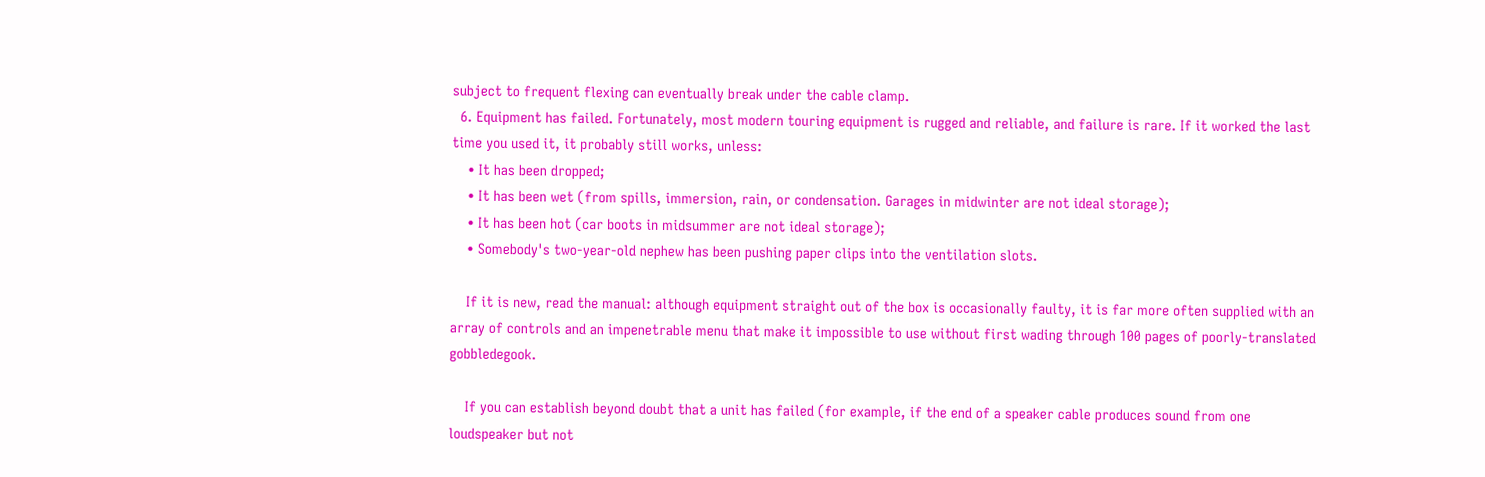subject to frequent flexing can eventually break under the cable clamp.
  6. Equipment has failed. Fortunately, most modern touring equipment is rugged and reliable, and failure is rare. If it worked the last time you used it, it probably still works, unless:
    • It has been dropped;
    • It has been wet (from spills, immersion, rain, or condensation. Garages in midwinter are not ideal storage);
    • It has been hot (car boots in midsummer are not ideal storage);
    • Somebody's two-year-old nephew has been pushing paper clips into the ventilation slots.

    If it is new, read the manual: although equipment straight out of the box is occasionally faulty, it is far more often supplied with an array of controls and an impenetrable menu that make it impossible to use without first wading through 100 pages of poorly-translated gobbledegook.

    If you can establish beyond doubt that a unit has failed (for example, if the end of a speaker cable produces sound from one loudspeaker but not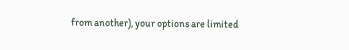from another), your options are limited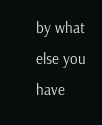by what else you have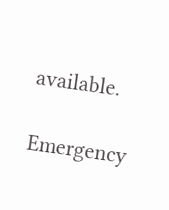available.

Emergency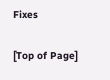Fixes

[Top of Page]